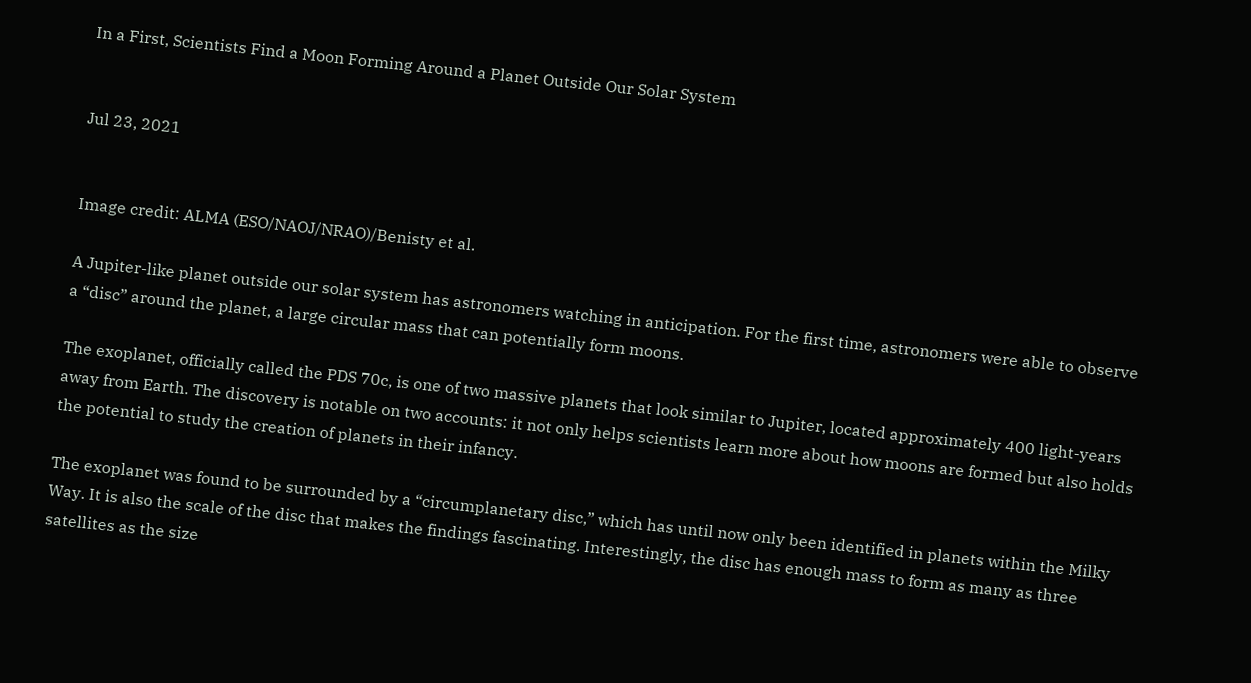In a First, Scientists Find a Moon Forming Around a Planet Outside Our Solar System


Jul 23, 2021


Image credit: ALMA (ESO/NAOJ/NRAO)/Benisty et al.

A Jupiter-like planet outside our solar system has astronomers watching in anticipation. For the first time, astronomers were able to observe a “disc” around the planet, a large circular mass that can potentially form moons.

The exoplanet, officially called the PDS 70c, is one of two massive planets that look similar to Jupiter, located approximately 400 light-years away from Earth. The discovery is notable on two accounts: it not only helps scientists learn more about how moons are formed but also holds the potential to study the creation of planets in their infancy.

The exoplanet was found to be surrounded by a “circumplanetary disc,” which has until now only been identified in planets within the Milky Way. It is also the scale of the disc that makes the findings fascinating. Interestingly, the disc has enough mass to form as many as three satellites as the size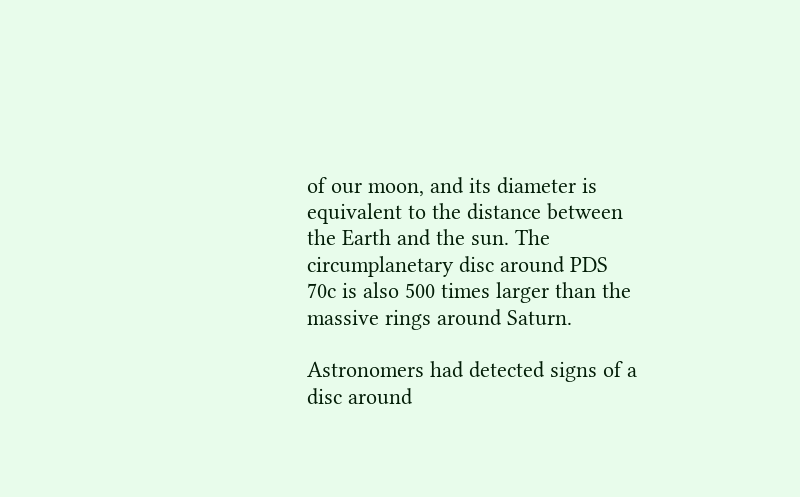of our moon, and its diameter is equivalent to the distance between the Earth and the sun. The circumplanetary disc around PDS 70c is also 500 times larger than the massive rings around Saturn.

Astronomers had detected signs of a disc around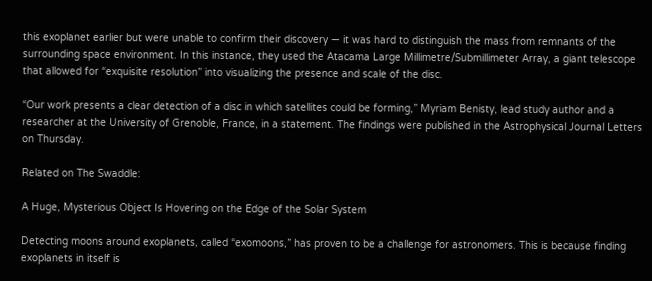this exoplanet earlier but were unable to confirm their discovery — it was hard to distinguish the mass from remnants of the surrounding space environment. In this instance, they used the Atacama Large Millimetre/Submillimeter Array, a giant telescope that allowed for “exquisite resolution” into visualizing the presence and scale of the disc.

“Our work presents a clear detection of a disc in which satellites could be forming,” Myriam Benisty, lead study author and a researcher at the University of Grenoble, France, in a statement. The findings were published in the Astrophysical Journal Letters on Thursday.

Related on The Swaddle:

A Huge, Mysterious Object Is Hovering on the Edge of the Solar System

Detecting moons around exoplanets, called “exomoons,” has proven to be a challenge for astronomers. This is because finding exoplanets in itself is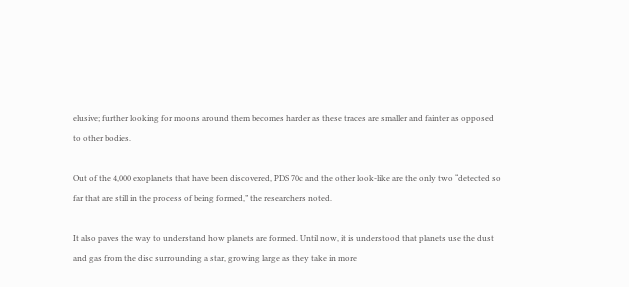elusive; further looking for moons around them becomes harder as these traces are smaller and fainter as opposed to other bodies.

Out of the 4,000 exoplanets that have been discovered, PDS 70c and the other look-like are the only two “detected so far that are still in the process of being formed,” the researchers noted.

It also paves the way to understand how planets are formed. Until now, it is understood that planets use the dust and gas from the disc surrounding a star, growing large as they take in more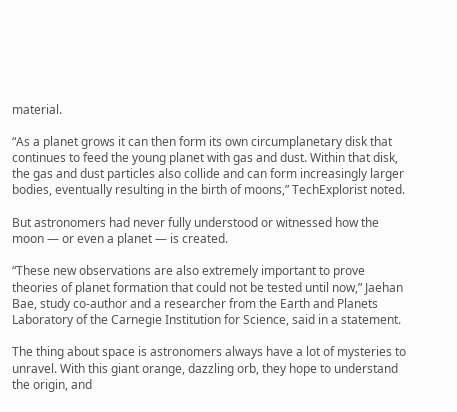material.

“As a planet grows it can then form its own circumplanetary disk that continues to feed the young planet with gas and dust. Within that disk, the gas and dust particles also collide and can form increasingly larger bodies, eventually resulting in the birth of moons,” TechExplorist noted.

But astronomers had never fully understood or witnessed how the moon — or even a planet — is created.

“These new observations are also extremely important to prove theories of planet formation that could not be tested until now,” Jaehan Bae, study co-author and a researcher from the Earth and Planets Laboratory of the Carnegie Institution for Science, said in a statement.

The thing about space is astronomers always have a lot of mysteries to unravel. With this giant orange, dazzling orb, they hope to understand the origin, and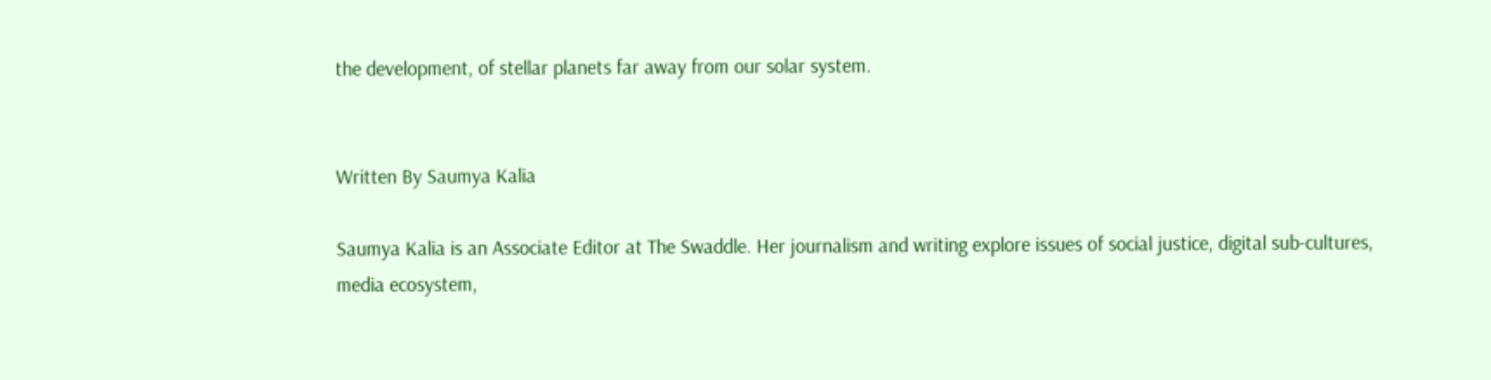the development, of stellar planets far away from our solar system.


Written By Saumya Kalia

Saumya Kalia is an Associate Editor at The Swaddle. Her journalism and writing explore issues of social justice, digital sub-cultures, media ecosystem,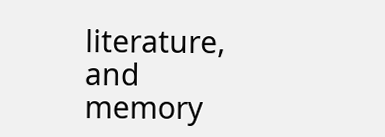literature, and memory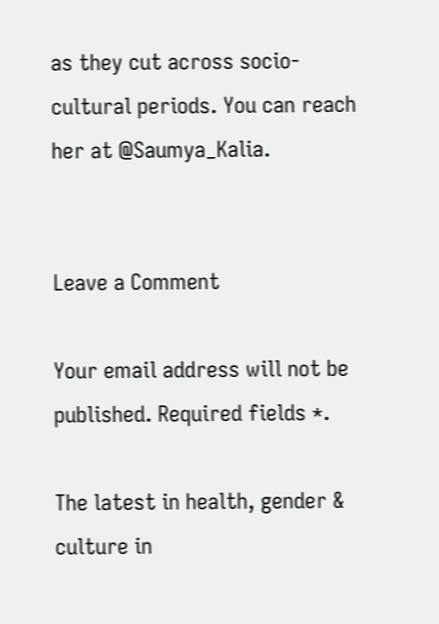as they cut across socio-cultural periods. You can reach her at @Saumya_Kalia.


Leave a Comment

Your email address will not be published. Required fields *.

The latest in health, gender & culture in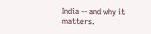India -- and why it matters.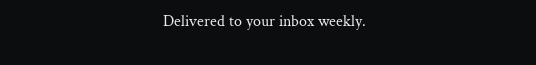Delivered to your inbox weekly.